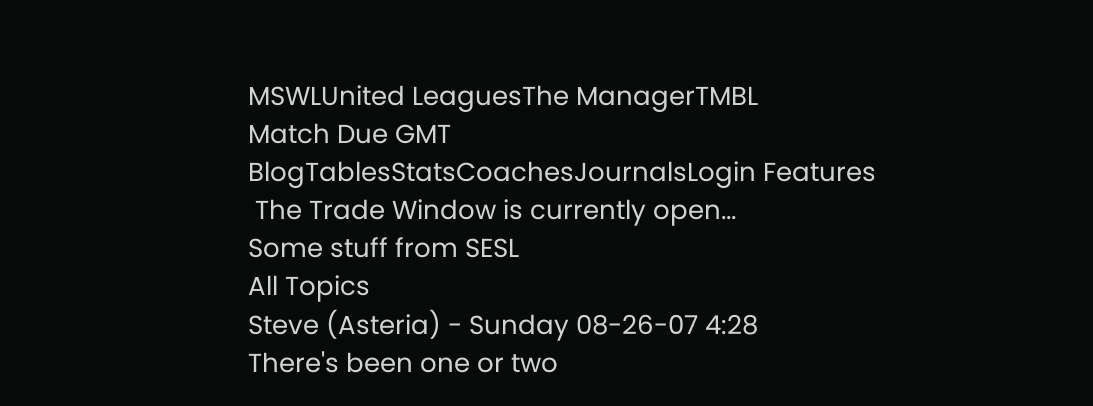MSWLUnited LeaguesThe ManagerTMBL
Match Due GMT
BlogTablesStatsCoachesJournalsLogin Features
 The Trade Window is currently open...
Some stuff from SESL
All Topics
Steve (Asteria) - Sunday 08-26-07 4:28
There's been one or two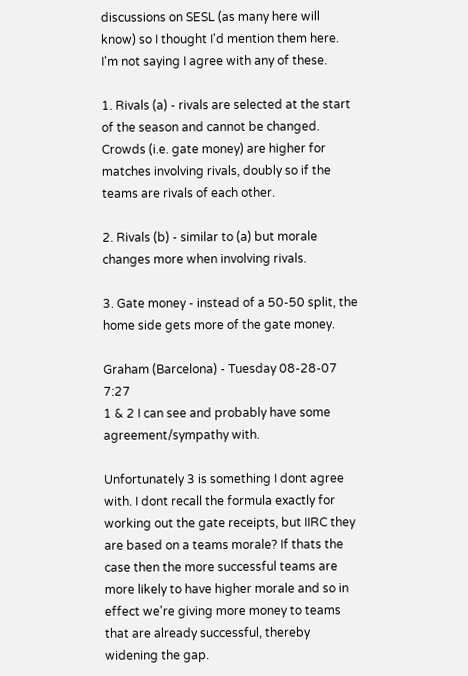discussions on SESL (as many here will know) so I thought I'd mention them here. I'm not saying I agree with any of these.

1. Rivals (a) - rivals are selected at the start of the season and cannot be changed. Crowds (i.e. gate money) are higher for matches involving rivals, doubly so if the teams are rivals of each other.

2. Rivals (b) - similar to (a) but morale changes more when involving rivals.

3. Gate money - instead of a 50-50 split, the home side gets more of the gate money.

Graham (Barcelona) - Tuesday 08-28-07 7:27
1 & 2 I can see and probably have some agreement/sympathy with.

Unfortunately 3 is something I dont agree with. I dont recall the formula exactly for working out the gate receipts, but IIRC they are based on a teams morale? If thats the case then the more successful teams are more likely to have higher morale and so in effect we're giving more money to teams that are already successful, thereby widening the gap.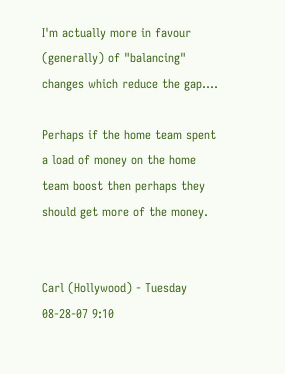I'm actually more in favour (generally) of "balancing" changes which reduce the gap....

Perhaps if the home team spent a load of money on the home team boost then perhaps they should get more of the money.


Carl (Hollywood) - Tuesday 08-28-07 9:10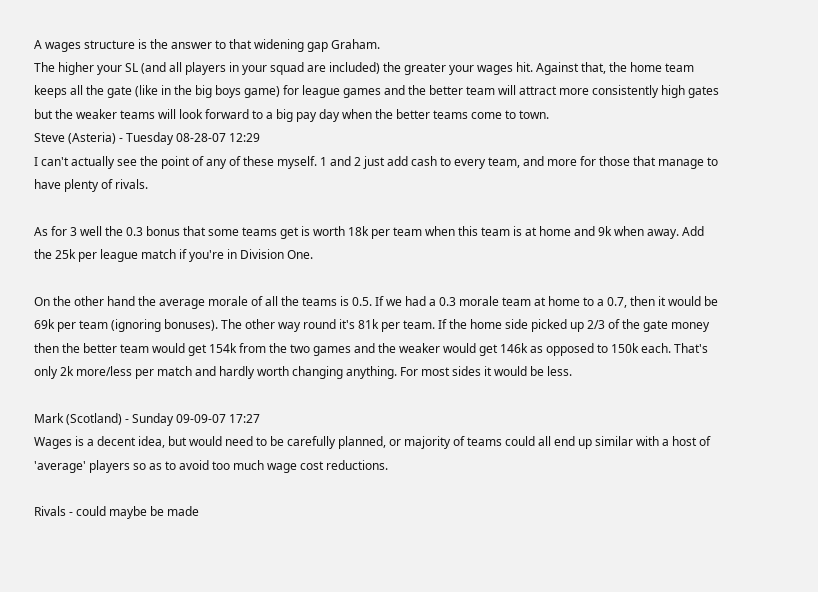A wages structure is the answer to that widening gap Graham.
The higher your SL (and all players in your squad are included) the greater your wages hit. Against that, the home team keeps all the gate (like in the big boys game) for league games and the better team will attract more consistently high gates but the weaker teams will look forward to a big pay day when the better teams come to town.
Steve (Asteria) - Tuesday 08-28-07 12:29
I can't actually see the point of any of these myself. 1 and 2 just add cash to every team, and more for those that manage to have plenty of rivals.

As for 3 well the 0.3 bonus that some teams get is worth 18k per team when this team is at home and 9k when away. Add the 25k per league match if you're in Division One.

On the other hand the average morale of all the teams is 0.5. If we had a 0.3 morale team at home to a 0.7, then it would be 69k per team (ignoring bonuses). The other way round it's 81k per team. If the home side picked up 2/3 of the gate money then the better team would get 154k from the two games and the weaker would get 146k as opposed to 150k each. That's only 2k more/less per match and hardly worth changing anything. For most sides it would be less.

Mark (Scotland) - Sunday 09-09-07 17:27
Wages is a decent idea, but would need to be carefully planned, or majority of teams could all end up similar with a host of 'average' players so as to avoid too much wage cost reductions.

Rivals - could maybe be made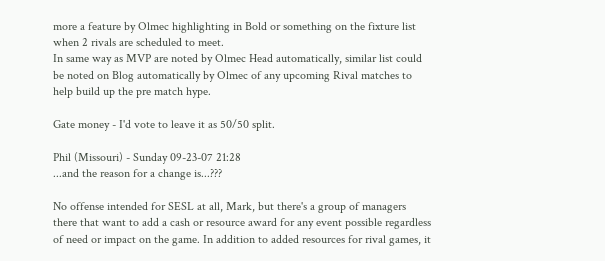more a feature by Olmec highlighting in Bold or something on the fixture list when 2 rivals are scheduled to meet.
In same way as MVP are noted by Olmec Head automatically, similar list could be noted on Blog automatically by Olmec of any upcoming Rival matches to help build up the pre match hype.

Gate money - I'd vote to leave it as 50/50 split.

Phil (Missouri) - Sunday 09-23-07 21:28
...and the reason for a change is...???

No offense intended for SESL at all, Mark, but there's a group of managers there that want to add a cash or resource award for any event possible regardless of need or impact on the game. In addition to added resources for rival games, it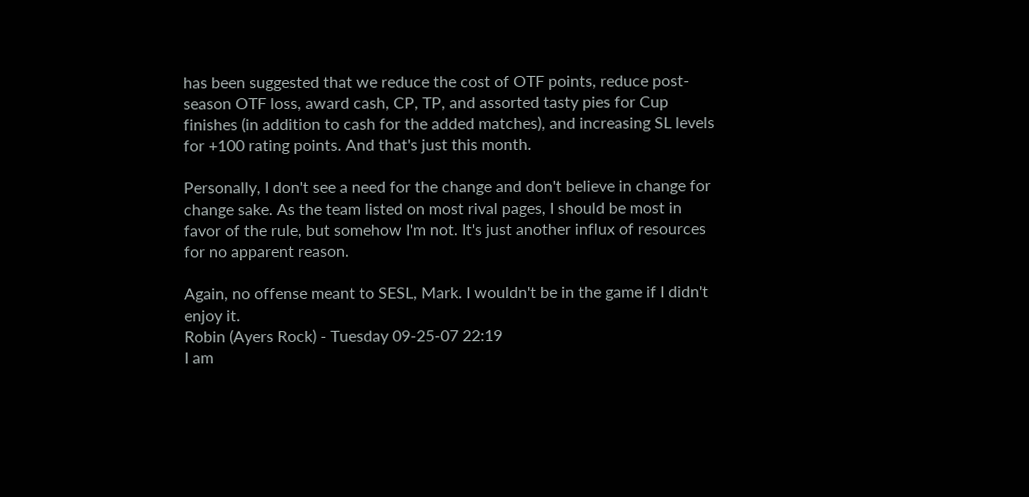has been suggested that we reduce the cost of OTF points, reduce post-season OTF loss, award cash, CP, TP, and assorted tasty pies for Cup finishes (in addition to cash for the added matches), and increasing SL levels for +100 rating points. And that's just this month.

Personally, I don't see a need for the change and don't believe in change for change sake. As the team listed on most rival pages, I should be most in favor of the rule, but somehow I'm not. It's just another influx of resources for no apparent reason.

Again, no offense meant to SESL, Mark. I wouldn't be in the game if I didn't enjoy it.
Robin (Ayers Rock) - Tuesday 09-25-07 22:19
I am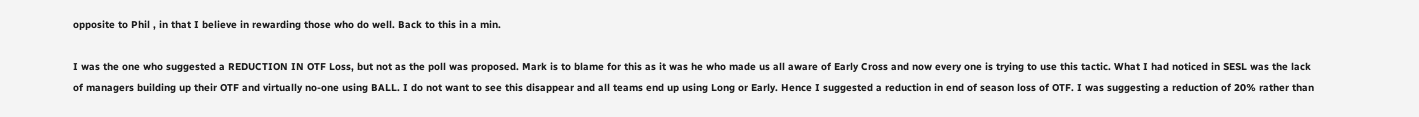opposite to Phil , in that I believe in rewarding those who do well. Back to this in a min.

I was the one who suggested a REDUCTION IN OTF Loss, but not as the poll was proposed. Mark is to blame for this as it was he who made us all aware of Early Cross and now every one is trying to use this tactic. What I had noticed in SESL was the lack of managers building up their OTF and virtually no-one using BALL. I do not want to see this disappear and all teams end up using Long or Early. Hence I suggested a reduction in end of season loss of OTF. I was suggesting a reduction of 20% rather than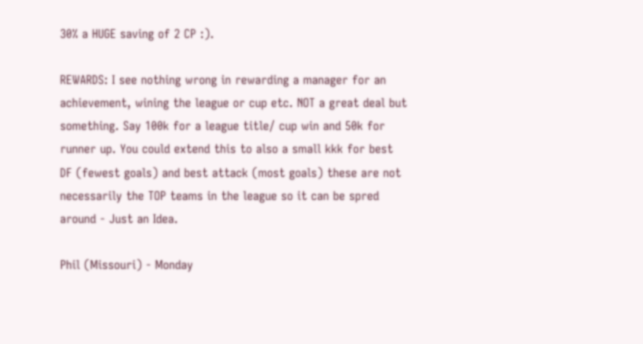30% a HUGE saving of 2 CP :).

REWARDS: I see nothing wrong in rewarding a manager for an achievement, wining the league or cup etc. NOT a great deal but something. Say 100k for a league title/ cup win and 50k for runner up. You could extend this to also a small kkk for best DF (fewest goals) and best attack (most goals) these are not necessarily the TOP teams in the league so it can be spred around - Just an Idea.

Phil (Missouri) - Monday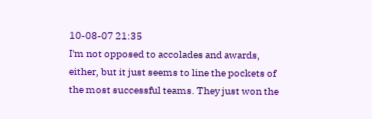10-08-07 21:35
I'm not opposed to accolades and awards, either, but it just seems to line the pockets of the most successful teams. They just won the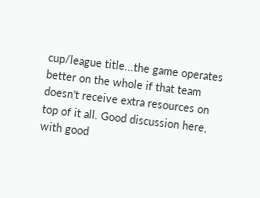cup/league title...the game operates better on the whole if that team doesn't receive extra resources on top of it all. Good discussion here, with good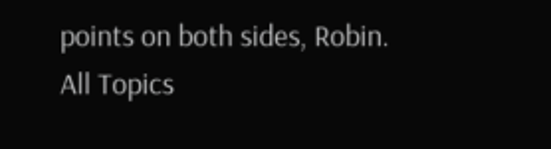points on both sides, Robin.
All Topics